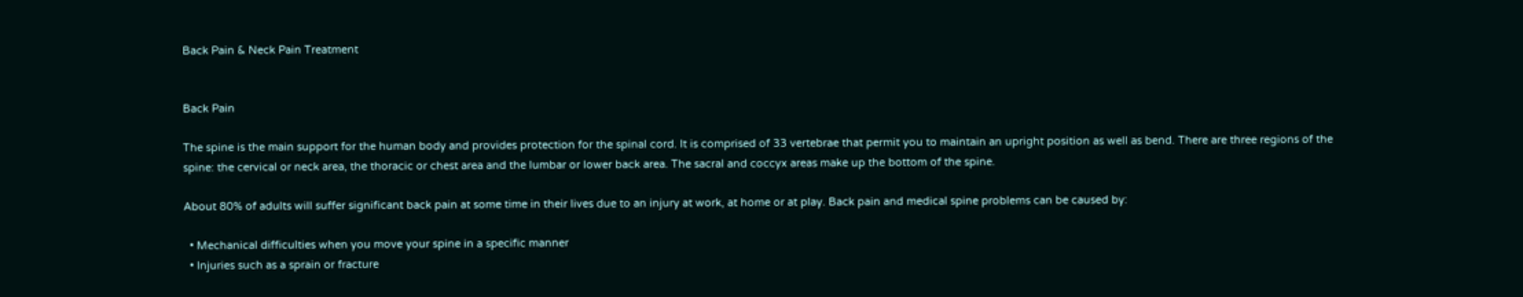Back Pain & Neck Pain Treatment


Back Pain

The spine is the main support for the human body and provides protection for the spinal cord. It is comprised of 33 vertebrae that permit you to maintain an upright position as well as bend. There are three regions of the spine: the cervical or neck area, the thoracic or chest area and the lumbar or lower back area. The sacral and coccyx areas make up the bottom of the spine.

About 80% of adults will suffer significant back pain at some time in their lives due to an injury at work, at home or at play. Back pain and medical spine problems can be caused by:

  • Mechanical difficulties when you move your spine in a specific manner
  • Injuries such as a sprain or fracture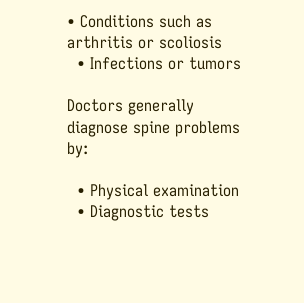• Conditions such as arthritis or scoliosis
  • Infections or tumors

Doctors generally diagnose spine problems by:

  • Physical examination
  • Diagnostic tests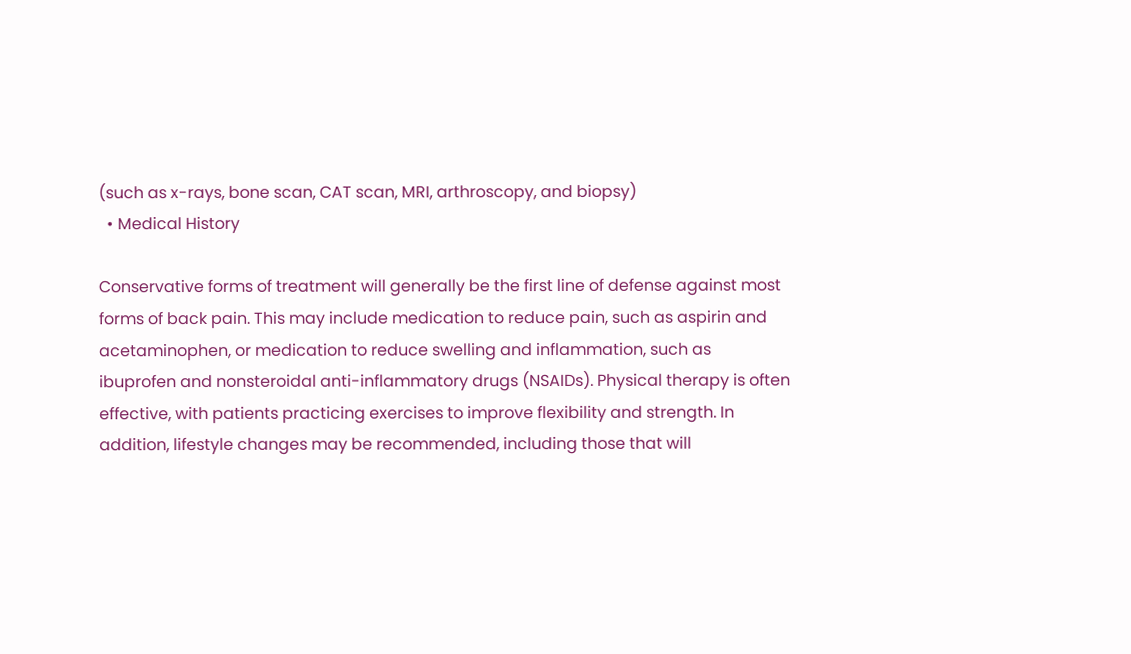(such as x-rays, bone scan, CAT scan, MRI, arthroscopy, and biopsy)
  • Medical History

Conservative forms of treatment will generally be the first line of defense against most forms of back pain. This may include medication to reduce pain, such as aspirin and acetaminophen, or medication to reduce swelling and inflammation, such as ibuprofen and nonsteroidal anti-inflammatory drugs (NSAIDs). Physical therapy is often effective, with patients practicing exercises to improve flexibility and strength. In addition, lifestyle changes may be recommended, including those that will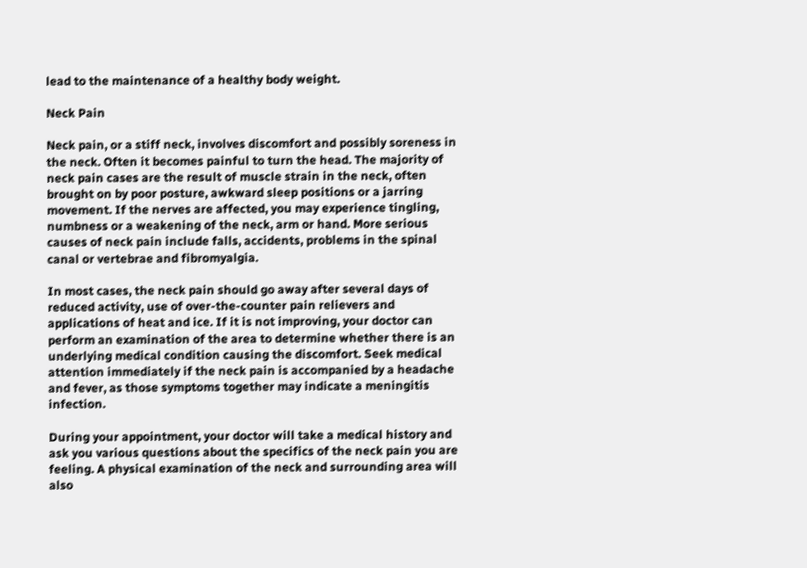lead to the maintenance of a healthy body weight.

Neck Pain

Neck pain, or a stiff neck, involves discomfort and possibly soreness in the neck. Often it becomes painful to turn the head. The majority of neck pain cases are the result of muscle strain in the neck, often brought on by poor posture, awkward sleep positions or a jarring movement. If the nerves are affected, you may experience tingling, numbness or a weakening of the neck, arm or hand. More serious causes of neck pain include falls, accidents, problems in the spinal canal or vertebrae and fibromyalgia.

In most cases, the neck pain should go away after several days of reduced activity, use of over-the-counter pain relievers and applications of heat and ice. If it is not improving, your doctor can perform an examination of the area to determine whether there is an underlying medical condition causing the discomfort. Seek medical attention immediately if the neck pain is accompanied by a headache and fever, as those symptoms together may indicate a meningitis infection.

During your appointment, your doctor will take a medical history and ask you various questions about the specifics of the neck pain you are feeling. A physical examination of the neck and surrounding area will also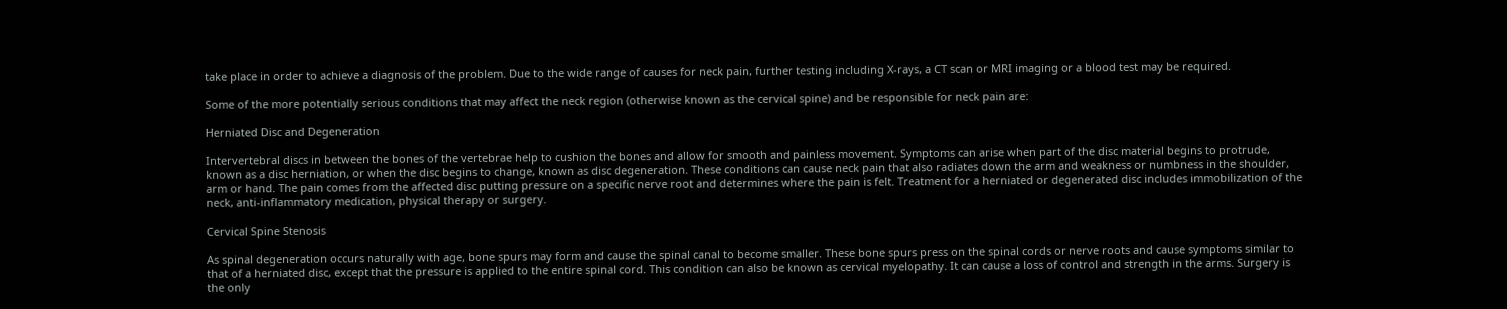take place in order to achieve a diagnosis of the problem. Due to the wide range of causes for neck pain, further testing including X-rays, a CT scan or MRI imaging or a blood test may be required.

Some of the more potentially serious conditions that may affect the neck region (otherwise known as the cervical spine) and be responsible for neck pain are:

Herniated Disc and Degeneration

Intervertebral discs in between the bones of the vertebrae help to cushion the bones and allow for smooth and painless movement. Symptoms can arise when part of the disc material begins to protrude, known as a disc herniation, or when the disc begins to change, known as disc degeneration. These conditions can cause neck pain that also radiates down the arm and weakness or numbness in the shoulder, arm or hand. The pain comes from the affected disc putting pressure on a specific nerve root and determines where the pain is felt. Treatment for a herniated or degenerated disc includes immobilization of the neck, anti-inflammatory medication, physical therapy or surgery.

Cervical Spine Stenosis

As spinal degeneration occurs naturally with age, bone spurs may form and cause the spinal canal to become smaller. These bone spurs press on the spinal cords or nerve roots and cause symptoms similar to that of a herniated disc, except that the pressure is applied to the entire spinal cord. This condition can also be known as cervical myelopathy. It can cause a loss of control and strength in the arms. Surgery is the only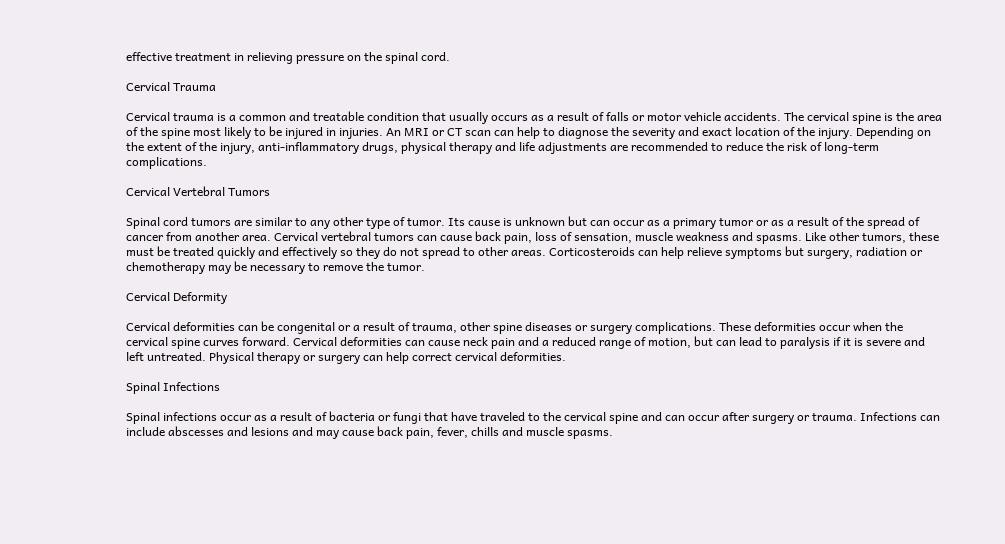effective treatment in relieving pressure on the spinal cord.

Cervical Trauma

Cervical trauma is a common and treatable condition that usually occurs as a result of falls or motor vehicle accidents. The cervical spine is the area of the spine most likely to be injured in injuries. An MRI or CT scan can help to diagnose the severity and exact location of the injury. Depending on the extent of the injury, anti-inflammatory drugs, physical therapy and life adjustments are recommended to reduce the risk of long-term complications.

Cervical Vertebral Tumors

Spinal cord tumors are similar to any other type of tumor. Its cause is unknown but can occur as a primary tumor or as a result of the spread of cancer from another area. Cervical vertebral tumors can cause back pain, loss of sensation, muscle weakness and spasms. Like other tumors, these must be treated quickly and effectively so they do not spread to other areas. Corticosteroids can help relieve symptoms but surgery, radiation or chemotherapy may be necessary to remove the tumor.

Cervical Deformity

Cervical deformities can be congenital or a result of trauma, other spine diseases or surgery complications. These deformities occur when the cervical spine curves forward. Cervical deformities can cause neck pain and a reduced range of motion, but can lead to paralysis if it is severe and left untreated. Physical therapy or surgery can help correct cervical deformities.

Spinal Infections

Spinal infections occur as a result of bacteria or fungi that have traveled to the cervical spine and can occur after surgery or trauma. Infections can include abscesses and lesions and may cause back pain, fever, chills and muscle spasms.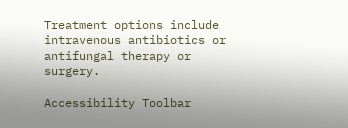Treatment options include intravenous antibiotics or antifungal therapy or surgery.

Accessibility Toolbar